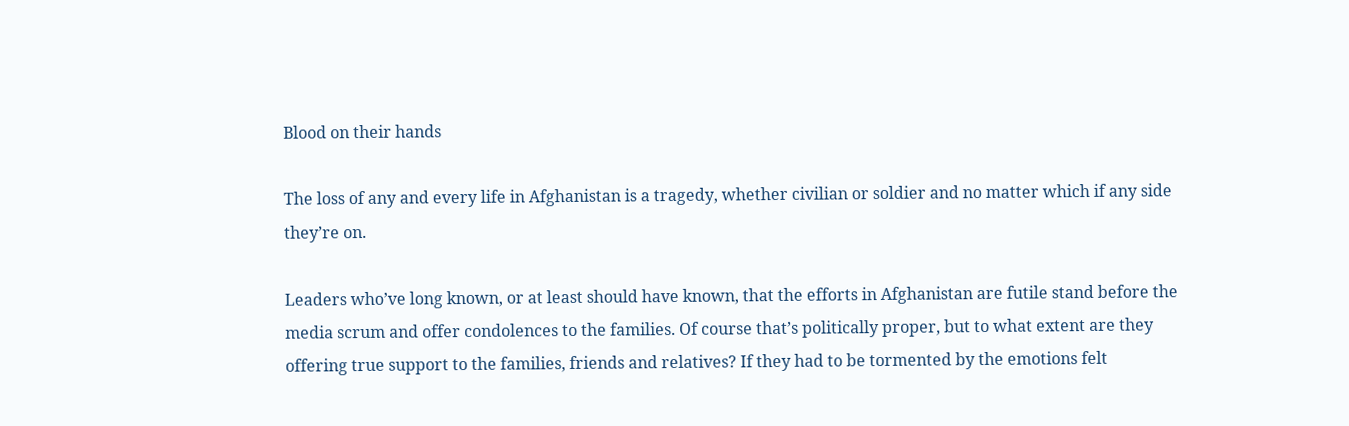Blood on their hands

The loss of any and every life in Afghanistan is a tragedy, whether civilian or soldier and no matter which if any side they’re on.

Leaders who’ve long known, or at least should have known, that the efforts in Afghanistan are futile stand before the media scrum and offer condolences to the families. Of course that’s politically proper, but to what extent are they offering true support to the families, friends and relatives? If they had to be tormented by the emotions felt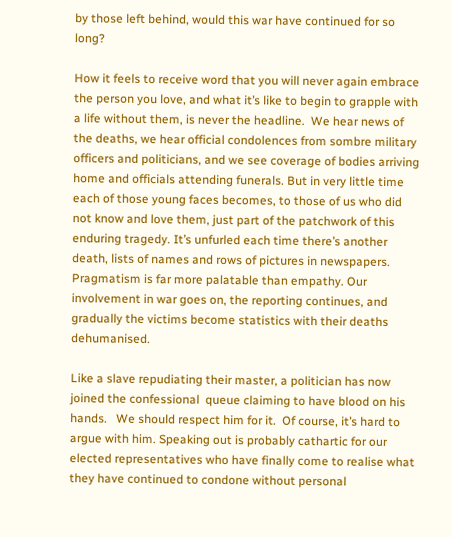by those left behind, would this war have continued for so long?

How it feels to receive word that you will never again embrace the person you love, and what it’s like to begin to grapple with a life without them, is never the headline.  We hear news of the deaths, we hear official condolences from sombre military officers and politicians, and we see coverage of bodies arriving home and officials attending funerals. But in very little time each of those young faces becomes, to those of us who did not know and love them, just part of the patchwork of this enduring tragedy. It’s unfurled each time there’s another death, lists of names and rows of pictures in newspapers. Pragmatism is far more palatable than empathy. Our involvement in war goes on, the reporting continues, and gradually the victims become statistics with their deaths dehumanised.

Like a slave repudiating their master, a politician has now joined the confessional  queue claiming to have blood on his hands.   We should respect him for it.  Of course, it’s hard to argue with him. Speaking out is probably cathartic for our elected representatives who have finally come to realise what they have continued to condone without personal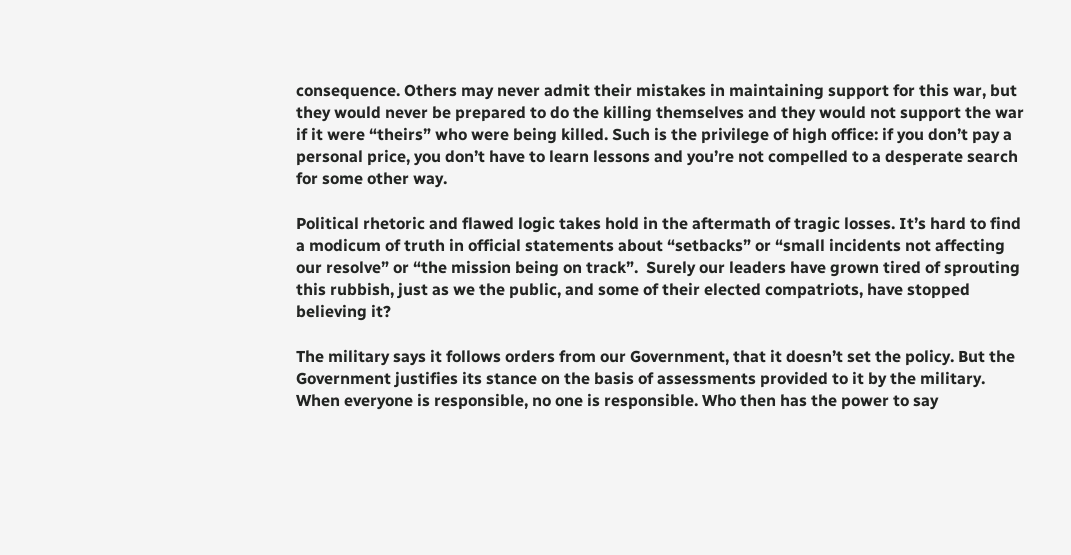consequence. Others may never admit their mistakes in maintaining support for this war, but they would never be prepared to do the killing themselves and they would not support the war if it were “theirs” who were being killed. Such is the privilege of high office: if you don’t pay a personal price, you don’t have to learn lessons and you’re not compelled to a desperate search for some other way.

Political rhetoric and flawed logic takes hold in the aftermath of tragic losses. It’s hard to find a modicum of truth in official statements about “setbacks” or “small incidents not affecting our resolve” or “the mission being on track”.  Surely our leaders have grown tired of sprouting this rubbish, just as we the public, and some of their elected compatriots, have stopped believing it?

The military says it follows orders from our Government, that it doesn’t set the policy. But the Government justifies its stance on the basis of assessments provided to it by the military. When everyone is responsible, no one is responsible. Who then has the power to say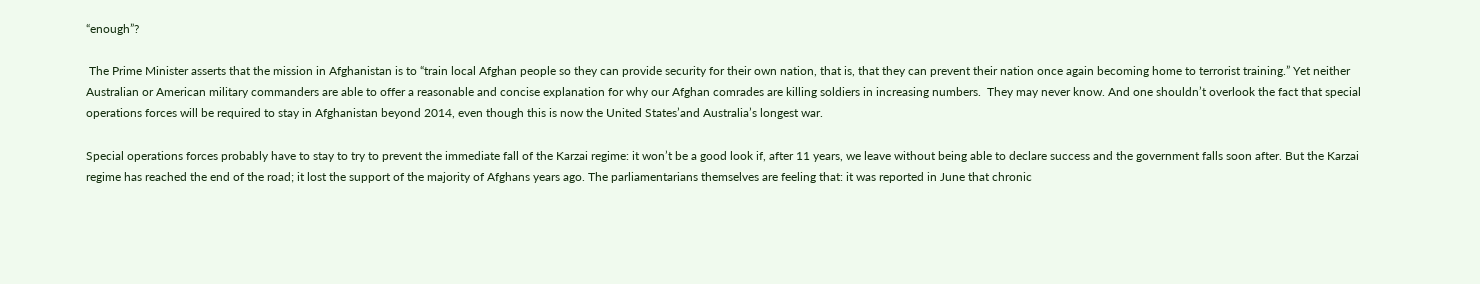“enough”?

 The Prime Minister asserts that the mission in Afghanistan is to “train local Afghan people so they can provide security for their own nation, that is, that they can prevent their nation once again becoming home to terrorist training.” Yet neither Australian or American military commanders are able to offer a reasonable and concise explanation for why our Afghan comrades are killing soldiers in increasing numbers.  They may never know. And one shouldn’t overlook the fact that special operations forces will be required to stay in Afghanistan beyond 2014, even though this is now the United States’and Australia’s longest war.

Special operations forces probably have to stay to try to prevent the immediate fall of the Karzai regime: it won’t be a good look if, after 11 years, we leave without being able to declare success and the government falls soon after. But the Karzai regime has reached the end of the road; it lost the support of the majority of Afghans years ago. The parliamentarians themselves are feeling that: it was reported in June that chronic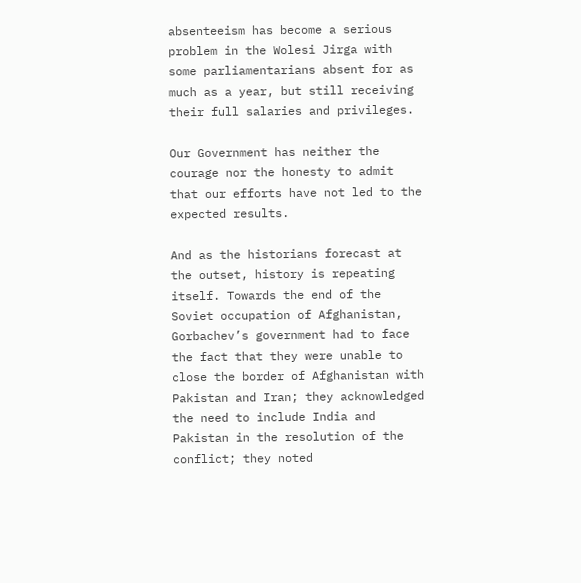absenteeism has become a serious problem in the Wolesi Jirga with some parliamentarians absent for as much as a year, but still receiving their full salaries and privileges.

Our Government has neither the courage nor the honesty to admit that our efforts have not led to the expected results.

And as the historians forecast at the outset, history is repeating itself. Towards the end of the Soviet occupation of Afghanistan, Gorbachev’s government had to face the fact that they were unable to close the border of Afghanistan with Pakistan and Iran; they acknowledged the need to include India and Pakistan in the resolution of the conflict; they noted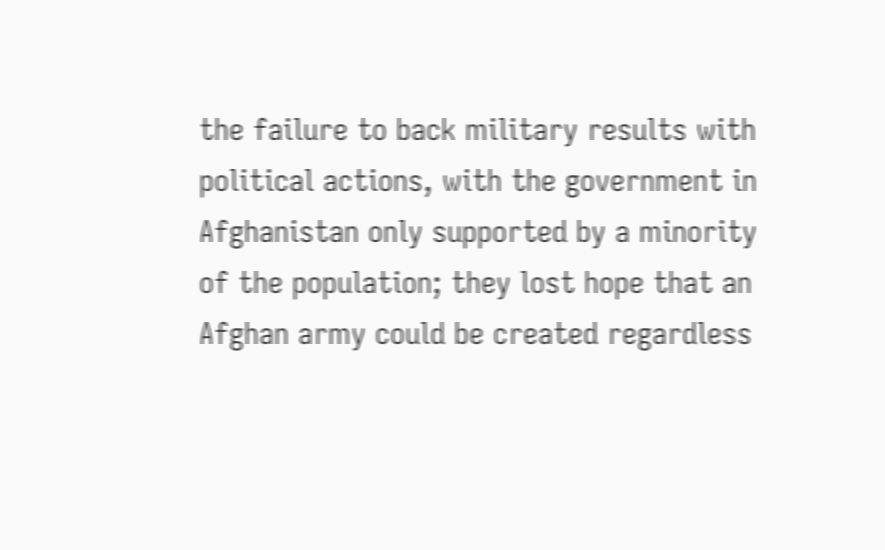the failure to back military results with political actions, with the government in Afghanistan only supported by a minority of the population; they lost hope that an Afghan army could be created regardless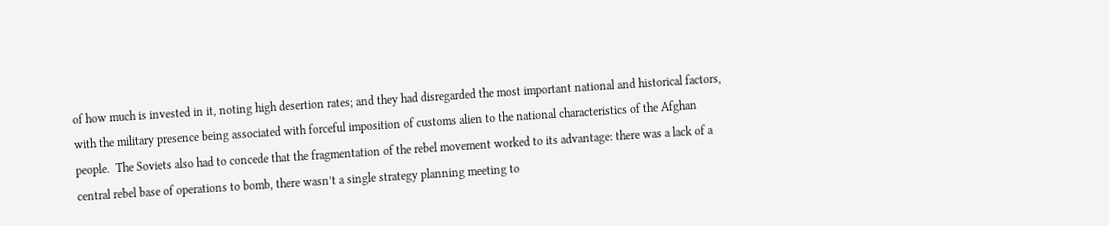of how much is invested in it, noting high desertion rates; and they had disregarded the most important national and historical factors, with the military presence being associated with forceful imposition of customs alien to the national characteristics of the Afghan people.  The Soviets also had to concede that the fragmentation of the rebel movement worked to its advantage: there was a lack of a central rebel base of operations to bomb, there wasn’t a single strategy planning meeting to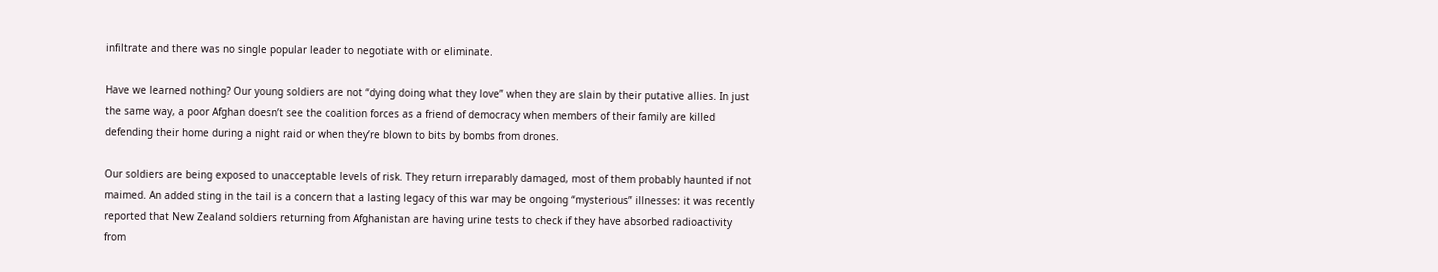infiltrate and there was no single popular leader to negotiate with or eliminate.

Have we learned nothing? Our young soldiers are not “dying doing what they love” when they are slain by their putative allies. In just the same way, a poor Afghan doesn’t see the coalition forces as a friend of democracy when members of their family are killed defending their home during a night raid or when they’re blown to bits by bombs from drones.

Our soldiers are being exposed to unacceptable levels of risk. They return irreparably damaged, most of them probably haunted if not maimed. An added sting in the tail is a concern that a lasting legacy of this war may be ongoing “mysterious” illnesses: it was recently reported that New Zealand soldiers returning from Afghanistan are having urine tests to check if they have absorbed radioactivity from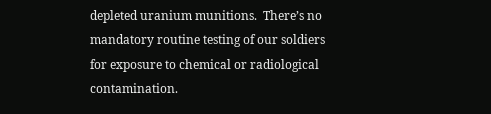depleted uranium munitions.  There’s no mandatory routine testing of our soldiers for exposure to chemical or radiological contamination.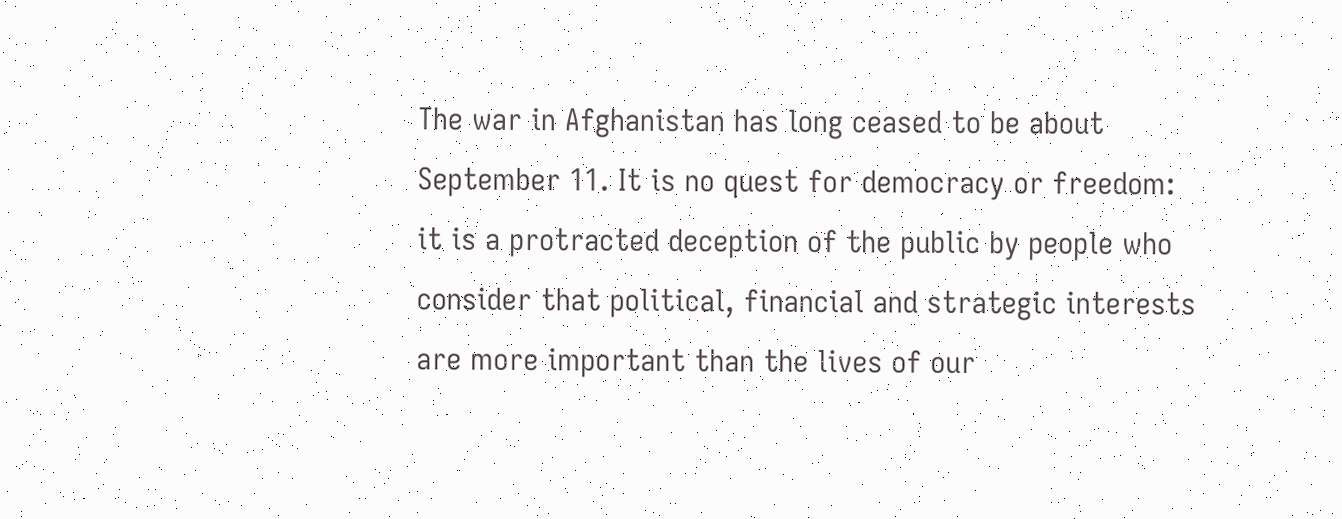The war in Afghanistan has long ceased to be about September 11. It is no quest for democracy or freedom: it is a protracted deception of the public by people who consider that political, financial and strategic interests are more important than the lives of our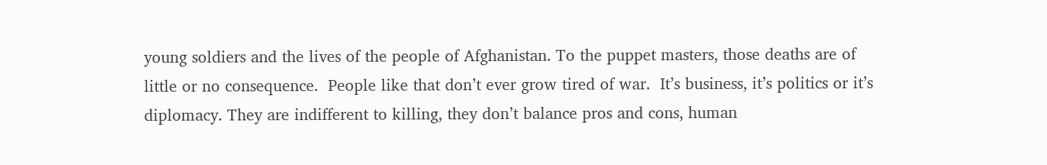young soldiers and the lives of the people of Afghanistan. To the puppet masters, those deaths are of little or no consequence.  People like that don’t ever grow tired of war.  It’s business, it’s politics or it’s diplomacy. They are indifferent to killing, they don’t balance pros and cons, human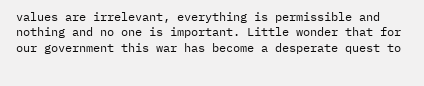values are irrelevant, everything is permissible and nothing and no one is important. Little wonder that for our government this war has become a desperate quest to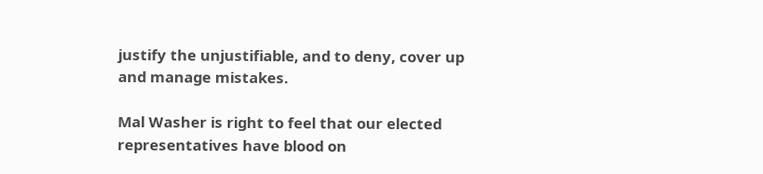justify the unjustifiable, and to deny, cover up and manage mistakes.

Mal Washer is right to feel that our elected representatives have blood on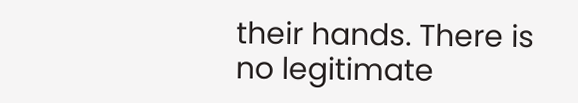their hands. There is no legitimate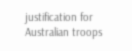justification for Australian troops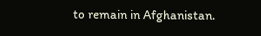to remain in Afghanistan.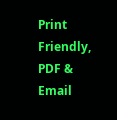Print Friendly, PDF & Email